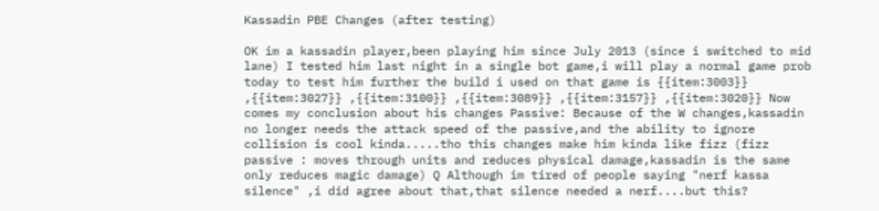Kassadin PBE Changes (after testing)

OK im a kassadin player,been playing him since July 2013 (since i switched to mid lane) I tested him last night in a single bot game,i will play a normal game prob today to test him further the build i used on that game is {{item:3003}} ,{{item:3027}} ,{{item:3100}} ,{{item:3089}} ,{{item:3157}} ,{{item:3020}} Now comes my conclusion about his changes Passive: Because of the W changes,kassadin no longer needs the attack speed of the passive,and the ability to ignore collision is cool kinda.....tho this changes make him kinda like fizz (fizz passive : moves through units and reduces physical damage,kassadin is the same only reduces magic damage) Q Although im tired of people saying "nerf kassa silence" ,i did agree about that,that silence needed a nerf....but this?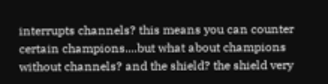interrupts channels? this means you can counter certain champions....but what about champions without channels? and the shield? the shield very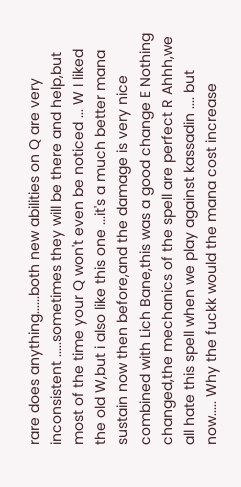rare does anything......both new abilities on Q are very inconsistent .....sometimes they will be there and help,but most of the time your Q won't even be noticed ... W I liked the old W,but i also like this one ...it's a much better mana sustain now then before,and the damage is very nice combined with Lich Bane,this was a good change E Nothing changed,the mechanics of the spell are perfect R Ahhh,we all hate this spell when we play against kassadin .... but now..... Why the fuckk would the mana cost increase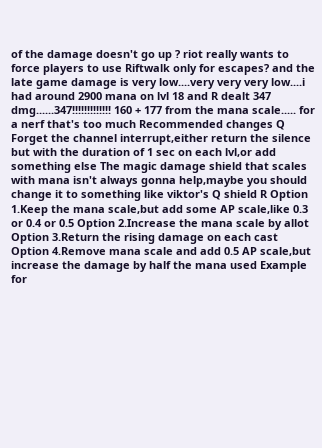of the damage doesn't go up ? riot really wants to force players to use Riftwalk only for escapes? and the late game damage is very low....very very very low....i had around 2900 mana on lvl 18 and R dealt 347 dmg......347!!!!!!!!!!!!! 160 + 177 from the mana scale..... for a nerf that's too much Recommended changes Q Forget the channel interrupt,either return the silence but with the duration of 1 sec on each lvl,or add something else The magic damage shield that scales with mana isn't always gonna help,maybe you should change it to something like viktor's Q shield R Option 1.Keep the mana scale,but add some AP scale,like 0.3 or 0.4 or 0.5 Option 2.Increase the mana scale by allot Option 3.Return the rising damage on each cast Option 4.Remove mana scale and add 0.5 AP scale,but increase the damage by half the mana used Example for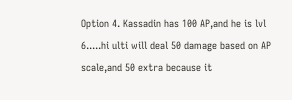Option 4. Kassadin has 100 AP,and he is lvl 6.....hi ulti will deal 50 damage based on AP scale,and 50 extra because it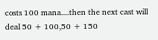costs 100 mana....then the next cast will deal 50 + 100,50 + 150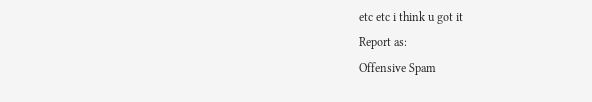etc etc i think u got it
Report as:
Offensive Spam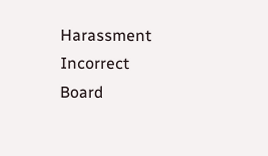Harassment Incorrect Board